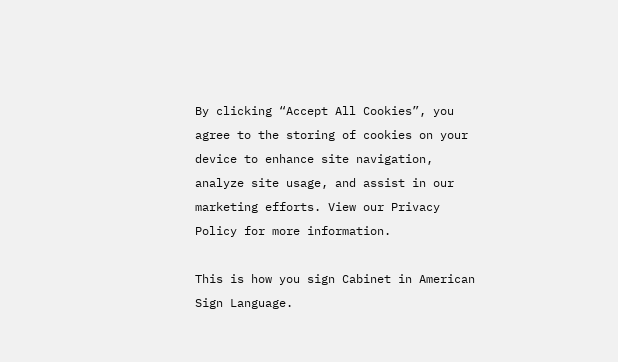By clicking “Accept All Cookies”, you agree to the storing of cookies on your device to enhance site navigation, analyze site usage, and assist in our marketing efforts. View our Privacy Policy for more information.

This is how you sign Cabinet in American Sign Language.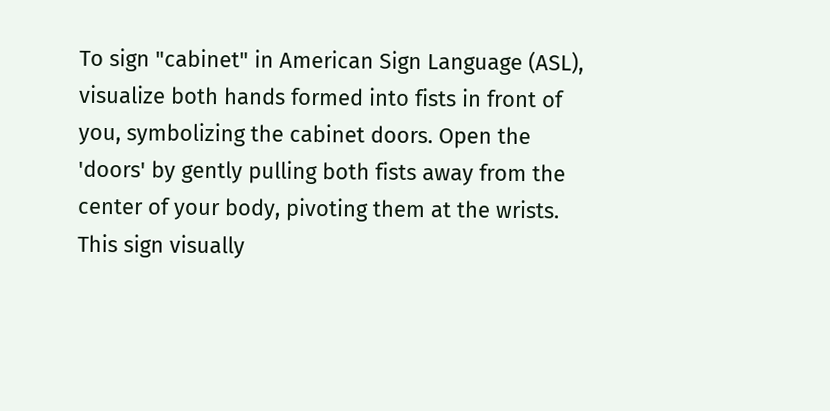To sign "cabinet" in American Sign Language (ASL), visualize both hands formed into fists in front of you, symbolizing the cabinet doors. Open the 'doors' by gently pulling both fists away from the center of your body, pivoting them at the wrists. This sign visually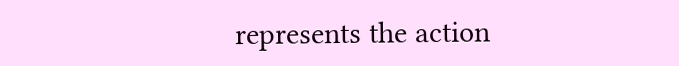represents the action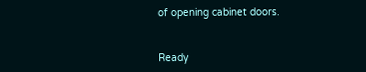of opening cabinet doors.


Ready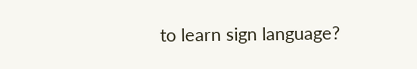to learn sign language?